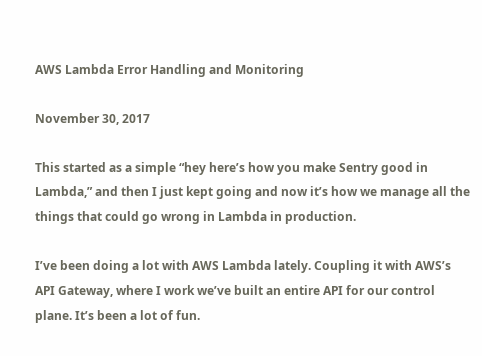AWS Lambda Error Handling and Monitoring

November 30, 2017

This started as a simple “hey here’s how you make Sentry good in Lambda,” and then I just kept going and now it’s how we manage all the things that could go wrong in Lambda in production.

I’ve been doing a lot with AWS Lambda lately. Coupling it with AWS’s API Gateway, where I work we’ve built an entire API for our control plane. It’s been a lot of fun.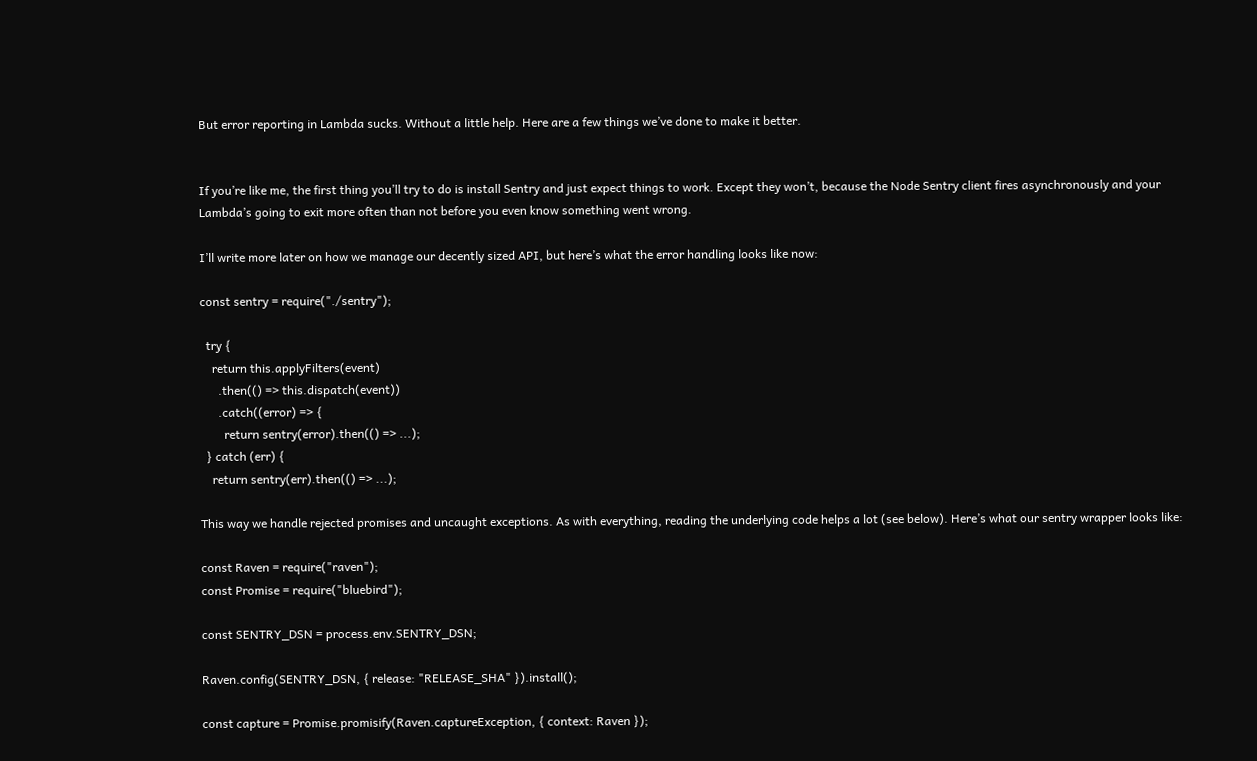But error reporting in Lambda sucks. Without a little help. Here are a few things we’ve done to make it better.


If you’re like me, the first thing you’ll try to do is install Sentry and just expect things to work. Except they won’t, because the Node Sentry client fires asynchronously and your Lambda’s going to exit more often than not before you even know something went wrong.

I’ll write more later on how we manage our decently sized API, but here’s what the error handling looks like now:

const sentry = require("./sentry");

  try {
    return this.applyFilters(event)
      .then(() => this.dispatch(event))
      .catch((error) => {
        return sentry(error).then(() => ...);
  } catch (err) {
    return sentry(err).then(() => ...);

This way we handle rejected promises and uncaught exceptions. As with everything, reading the underlying code helps a lot (see below). Here’s what our sentry wrapper looks like:

const Raven = require("raven");
const Promise = require("bluebird");

const SENTRY_DSN = process.env.SENTRY_DSN;

Raven.config(SENTRY_DSN, { release: "RELEASE_SHA" }).install();

const capture = Promise.promisify(Raven.captureException, { context: Raven });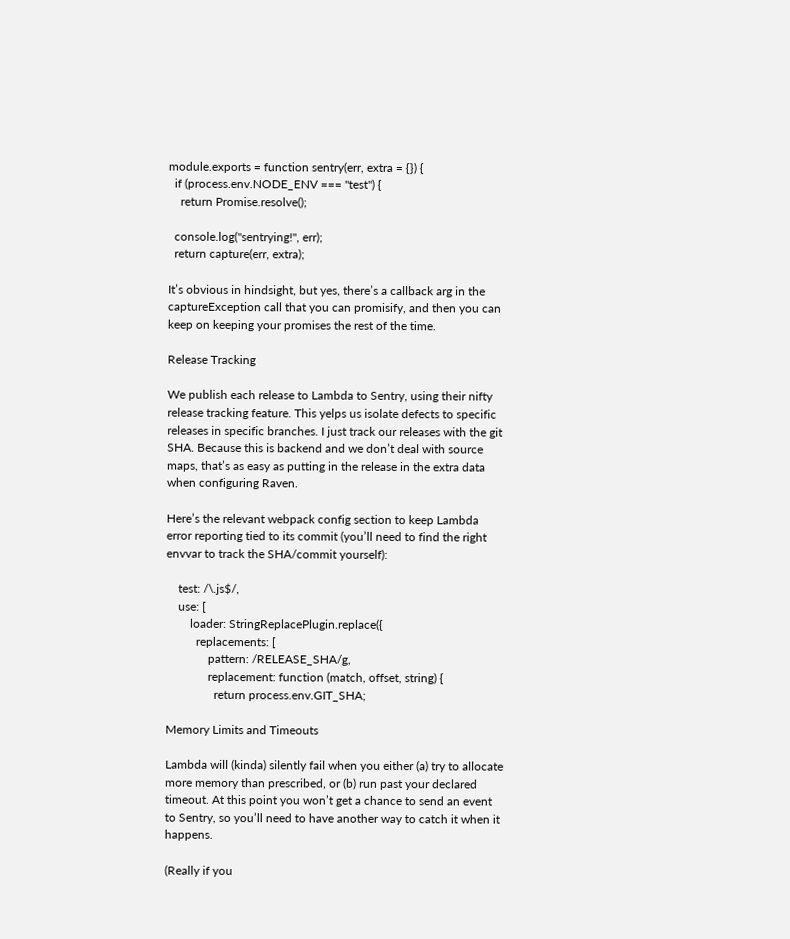module.exports = function sentry(err, extra = {}) {
  if (process.env.NODE_ENV === "test") {
    return Promise.resolve();

  console.log("sentrying!", err);
  return capture(err, extra);

It’s obvious in hindsight, but yes, there’s a callback arg in the captureException call that you can promisify, and then you can keep on keeping your promises the rest of the time.

Release Tracking

We publish each release to Lambda to Sentry, using their nifty release tracking feature. This yelps us isolate defects to specific releases in specific branches. I just track our releases with the git SHA. Because this is backend and we don’t deal with source maps, that’s as easy as putting in the release in the extra data when configuring Raven.

Here’s the relevant webpack config section to keep Lambda error reporting tied to its commit (you’ll need to find the right envvar to track the SHA/commit yourself):

    test: /\.js$/,
    use: [
        loader: StringReplacePlugin.replace({
          replacements: [
              pattern: /RELEASE_SHA/g,
              replacement: function (match, offset, string) {
                return process.env.GIT_SHA;

Memory Limits and Timeouts

Lambda will (kinda) silently fail when you either (a) try to allocate more memory than prescribed, or (b) run past your declared timeout. At this point you won’t get a chance to send an event to Sentry, so you’ll need to have another way to catch it when it happens.

(Really if you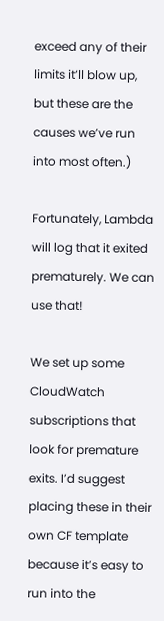exceed any of their limits it’ll blow up, but these are the causes we’ve run into most often.)

Fortunately, Lambda will log that it exited prematurely. We can use that!

We set up some CloudWatch subscriptions that look for premature exits. I’d suggest placing these in their own CF template because it’s easy to run into the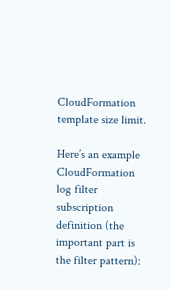CloudFormation template size limit.

Here’s an example CloudFormation log filter subscription definition (the important part is the filter pattern):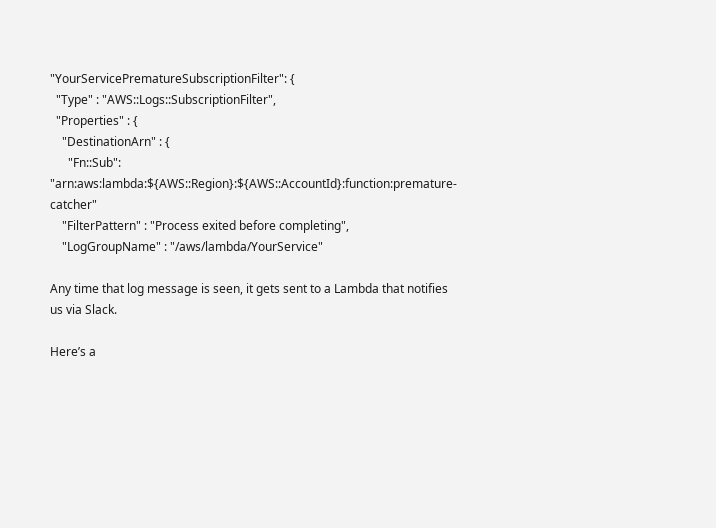"YourServicePrematureSubscriptionFilter": {
  "Type" : "AWS::Logs::SubscriptionFilter",
  "Properties" : {
    "DestinationArn" : {
      "Fn::Sub": "arn:aws:lambda:${AWS::Region}:${AWS::AccountId}:function:premature-catcher"
    "FilterPattern" : "Process exited before completing",
    "LogGroupName" : "/aws/lambda/YourService"

Any time that log message is seen, it gets sent to a Lambda that notifies us via Slack.

Here’s a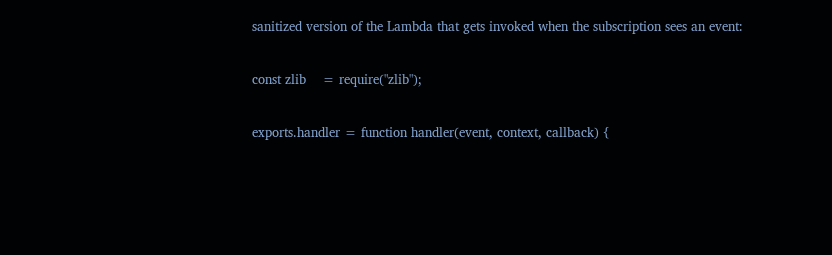sanitized version of the Lambda that gets invoked when the subscription sees an event:

const zlib    = require("zlib");

exports.handler = function handler(event, context, callback) {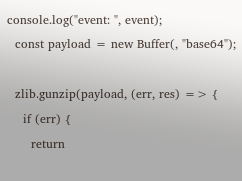console.log("event: ", event);
  const payload = new Buffer(, "base64");

  zlib.gunzip(payload, (err, res) => {
    if (err) {
      return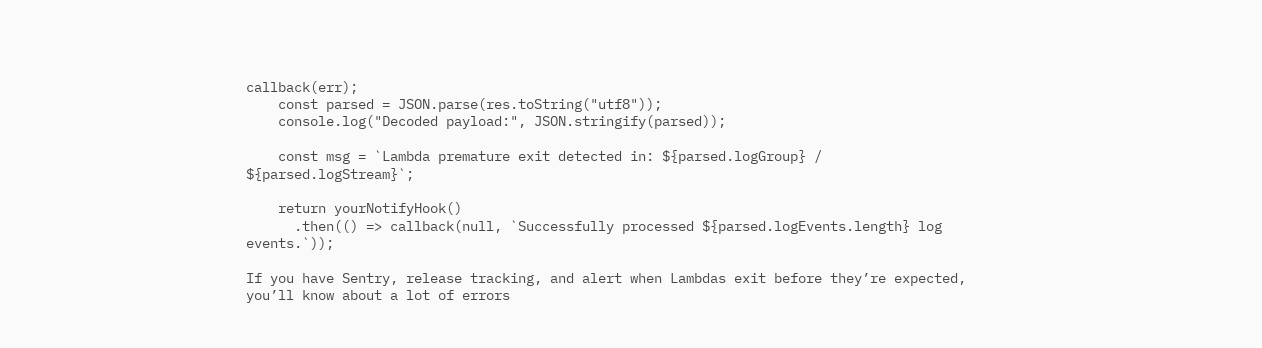callback(err);
    const parsed = JSON.parse(res.toString("utf8"));
    console.log("Decoded payload:", JSON.stringify(parsed));

    const msg = `Lambda premature exit detected in: ${parsed.logGroup} / ${parsed.logStream}`;

    return yourNotifyHook()
      .then(() => callback(null, `Successfully processed ${parsed.logEvents.length} log events.`));

If you have Sentry, release tracking, and alert when Lambdas exit before they’re expected, you’ll know about a lot of errors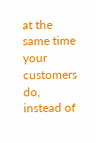at the same time your customers do, instead of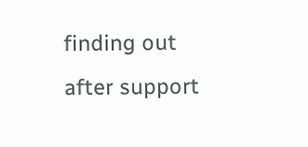finding out after support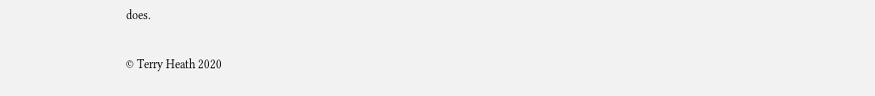does.

© Terry Heath 2020